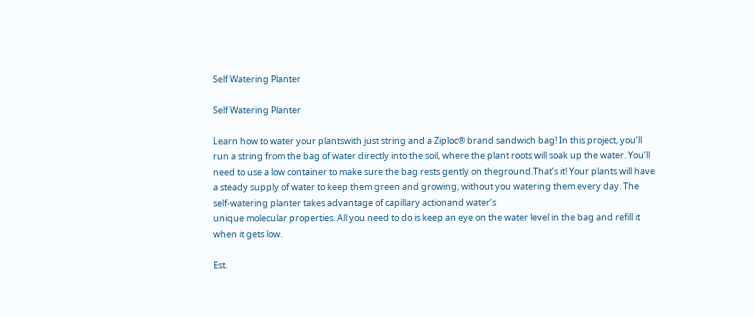Self Watering Planter

Self Watering Planter

Learn how to water your plantswith just string and a Ziploc® brand sandwich bag! In this project, you’ll run a string from the bag of water directly into the soil, where the plant roots will soak up the water. You’ll need to use a low container to make sure the bag rests gently on theground.That’s it! Your plants will have a steady supply of water to keep them green and growing, without you watering them every day. The self-watering planter takes advantage of capillary actionand water’s
unique molecular properties. All you need to do is keep an eye on the water level in the bag and refill it when it gets low.

Est.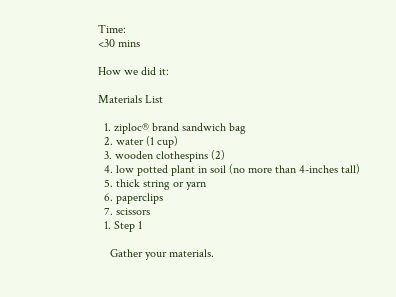Time:
<30 mins

How we did it:

Materials List

  1. ziploc® brand sandwich bag
  2. water (1 cup)
  3. wooden clothespins (2)
  4. low potted plant in soil (no more than 4-inches tall)
  5. thick string or yarn
  6. paperclips
  7. scissors
  1. Step 1

    Gather your materials.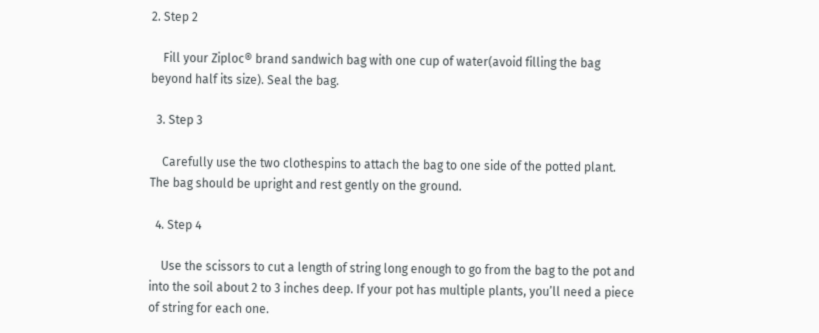2. Step 2

    Fill your Ziploc® brand sandwich bag with one cup of water(avoid filling the bag beyond half its size). Seal the bag.

  3. Step 3

    Carefully use the two clothespins to attach the bag to one side of the potted plant. The bag should be upright and rest gently on the ground.

  4. Step 4

    Use the scissors to cut a length of string long enough to go from the bag to the pot and into the soil about 2 to 3 inches deep. If your pot has multiple plants, you’ll need a piece of string for each one.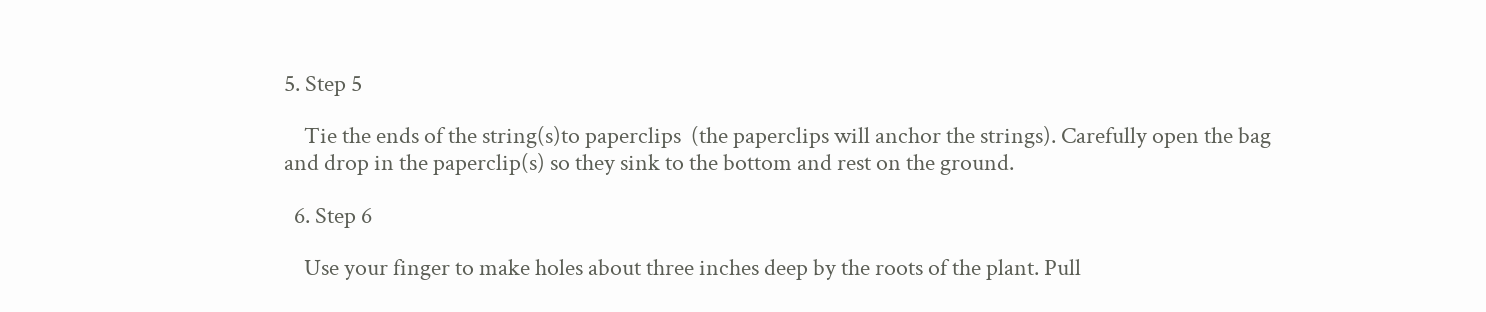5. Step 5

    Tie the ends of the string(s)to paperclips  (the paperclips will anchor the strings). Carefully open the bag and drop in the paperclip(s) so they sink to the bottom and rest on the ground.

  6. Step 6

    Use your finger to make holes about three inches deep by the roots of the plant. Pull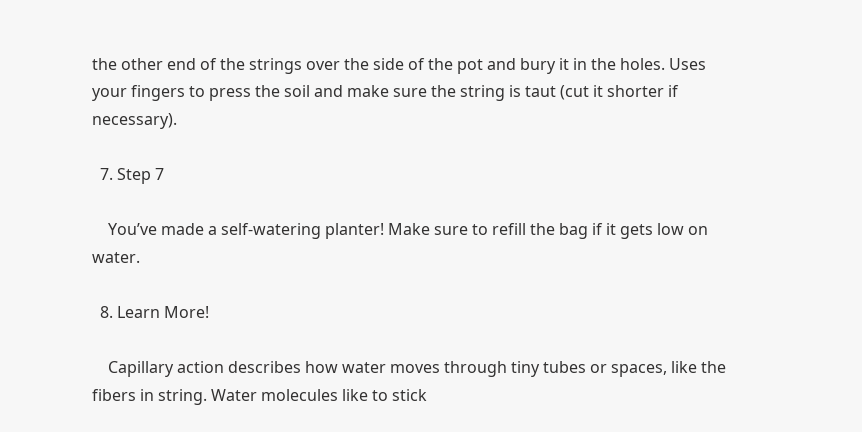the other end of the strings over the side of the pot and bury it in the holes. Uses your fingers to press the soil and make sure the string is taut (cut it shorter if necessary).

  7. Step 7

    You’ve made a self-watering planter! Make sure to refill the bag if it gets low on water.

  8. Learn More!

    Capillary action describes how water moves through tiny tubes or spaces, like the fibers in string. Water molecules like to stick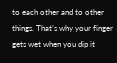to each other and to other things. That’s why your finger gets wet when you dip it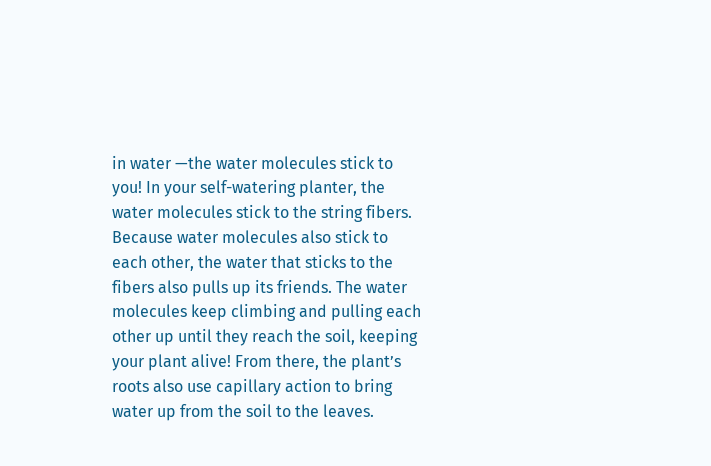in water —the water molecules stick to you! In your self-watering planter, the water molecules stick to the string fibers. Because water molecules also stick to each other, the water that sticks to the fibers also pulls up its friends. The water molecules keep climbing and pulling each other up until they reach the soil, keeping your plant alive! From there, the plant’s roots also use capillary action to bring water up from the soil to the leaves.